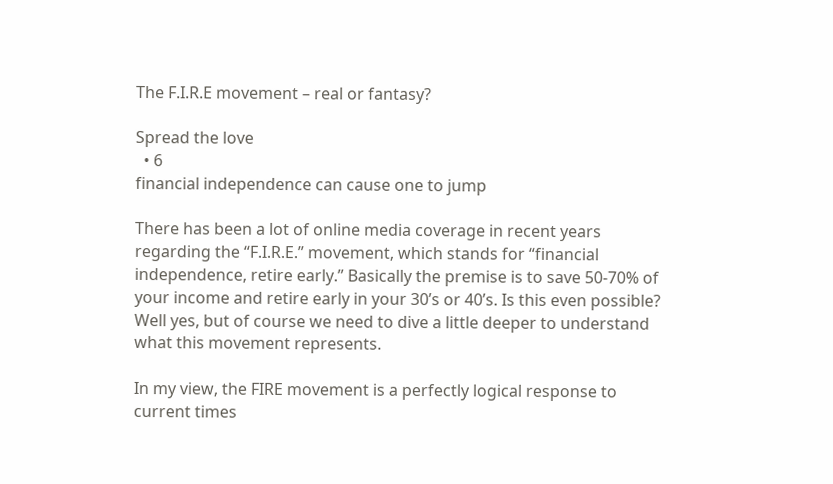The F.I.R.E movement – real or fantasy?

Spread the love
  • 6
financial independence can cause one to jump

There has been a lot of online media coverage in recent years regarding the “F.I.R.E.” movement, which stands for “financial independence, retire early.” Basically the premise is to save 50-70% of your income and retire early in your 30’s or 40’s. Is this even possible? Well yes, but of course we need to dive a little deeper to understand what this movement represents.

In my view, the FIRE movement is a perfectly logical response to current times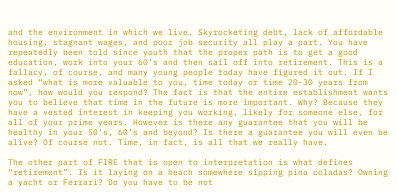and the environment in which we live. Skyrocketing debt, lack of affordable housing, stagnant wages, and poor job security all play a part. You have repeatedly been told since youth that the proper path is to get a good education, work into your 60’s and then sail off into retirement. This is a fallacy, of course, and many young people today have figured it out. If I asked “what is more valuable to you, time today or time 20-30 years from now”, how would you respond? The fact is that the entire establishment wants you to believe that time in the future is more important. Why? Because they have a vested interest in keeping you working, likely for someone else, for all of your prime years. However is there any guarantee that you will be healthy in your 50’s, 60’s and beyond? Is there a guarantee you will even be alive? Of course not. Time, in fact, is all that we really have.

The other part of FIRE that is open to interpretation is what defines “retirement”. Is it laying on a beach somewhere sipping pina coladas? Owning a yacht or Ferrari? Do you have to be not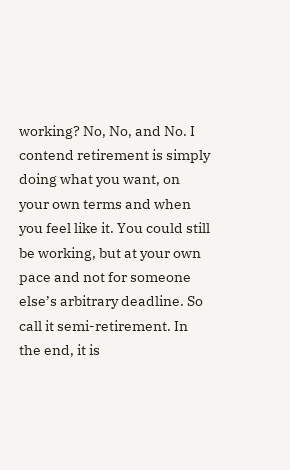working? No, No, and No. I contend retirement is simply doing what you want, on your own terms and when you feel like it. You could still be working, but at your own pace and not for someone else’s arbitrary deadline. So call it semi-retirement. In the end, it is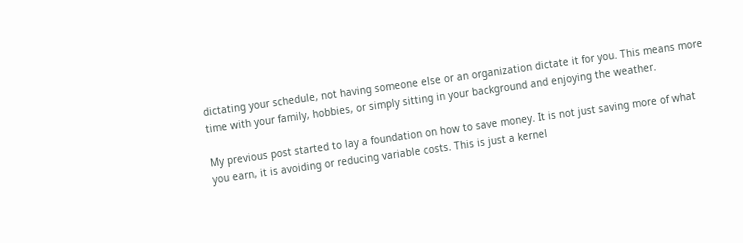dictating your schedule, not having someone else or an organization dictate it for you. This means more time with your family, hobbies, or simply sitting in your background and enjoying the weather.

My previous post started to lay a foundation on how to save money. It is not just saving more of what you earn, it is avoiding or reducing variable costs. This is just a kernel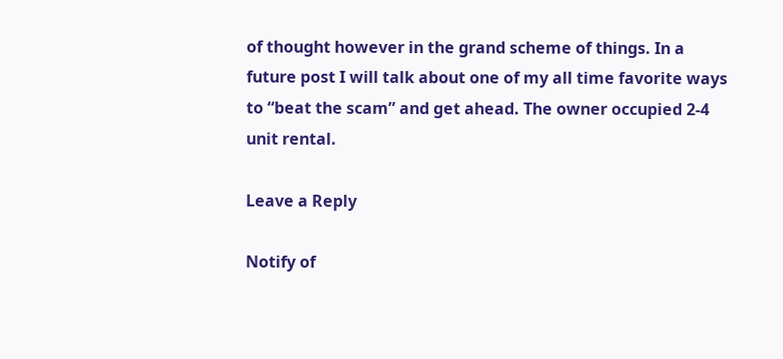of thought however in the grand scheme of things. In a future post I will talk about one of my all time favorite ways to “beat the scam” and get ahead. The owner occupied 2-4 unit rental.

Leave a Reply

Notify of